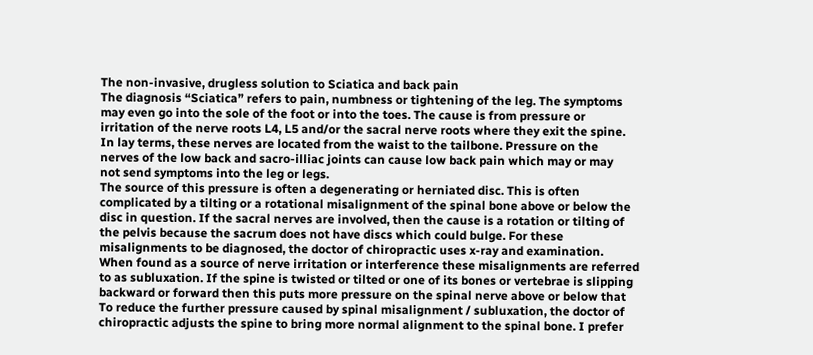The non-invasive, drugless solution to Sciatica and back pain
The diagnosis “Sciatica” refers to pain, numbness or tightening of the leg. The symptoms
may even go into the sole of the foot or into the toes. The cause is from pressure or
irritation of the nerve roots L4, L5 and/or the sacral nerve roots where they exit the spine.
In lay terms, these nerves are located from the waist to the tailbone. Pressure on the
nerves of the low back and sacro-illiac joints can cause low back pain which may or may
not send symptoms into the leg or legs.
The source of this pressure is often a degenerating or herniated disc. This is often
complicated by a tilting or a rotational misalignment of the spinal bone above or below the
disc in question. If the sacral nerves are involved, then the cause is a rotation or tilting of
the pelvis because the sacrum does not have discs which could bulge. For these
misalignments to be diagnosed, the doctor of chiropractic uses x-ray and examination.
When found as a source of nerve irritation or interference these misalignments are referred
to as subluxation. If the spine is twisted or tilted or one of its bones or vertebrae is slipping
backward or forward then this puts more pressure on the spinal nerve above or below that
To reduce the further pressure caused by spinal misalignment / subluxation, the doctor of
chiropractic adjusts the spine to bring more normal alignment to the spinal bone. I prefer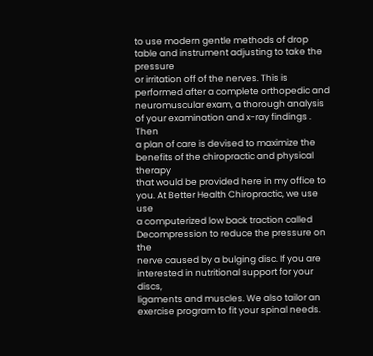to use modern gentle methods of drop table and instrument adjusting to take the pressure
or irritation off of the nerves. This is performed after a complete orthopedic and
neuromuscular exam, a thorough analysis of your examination and x-ray findings . Then
a plan of care is devised to maximize the benefits of the chiropractic and physical therapy
that would be provided here in my office to you. At Better Health Chiropractic, we use use
a computerized low back traction called Decompression to reduce the pressure on the
nerve caused by a bulging disc. If you are interested in nutritional support for your discs,
ligaments and muscles. We also tailor an exercise program to fit your spinal needs.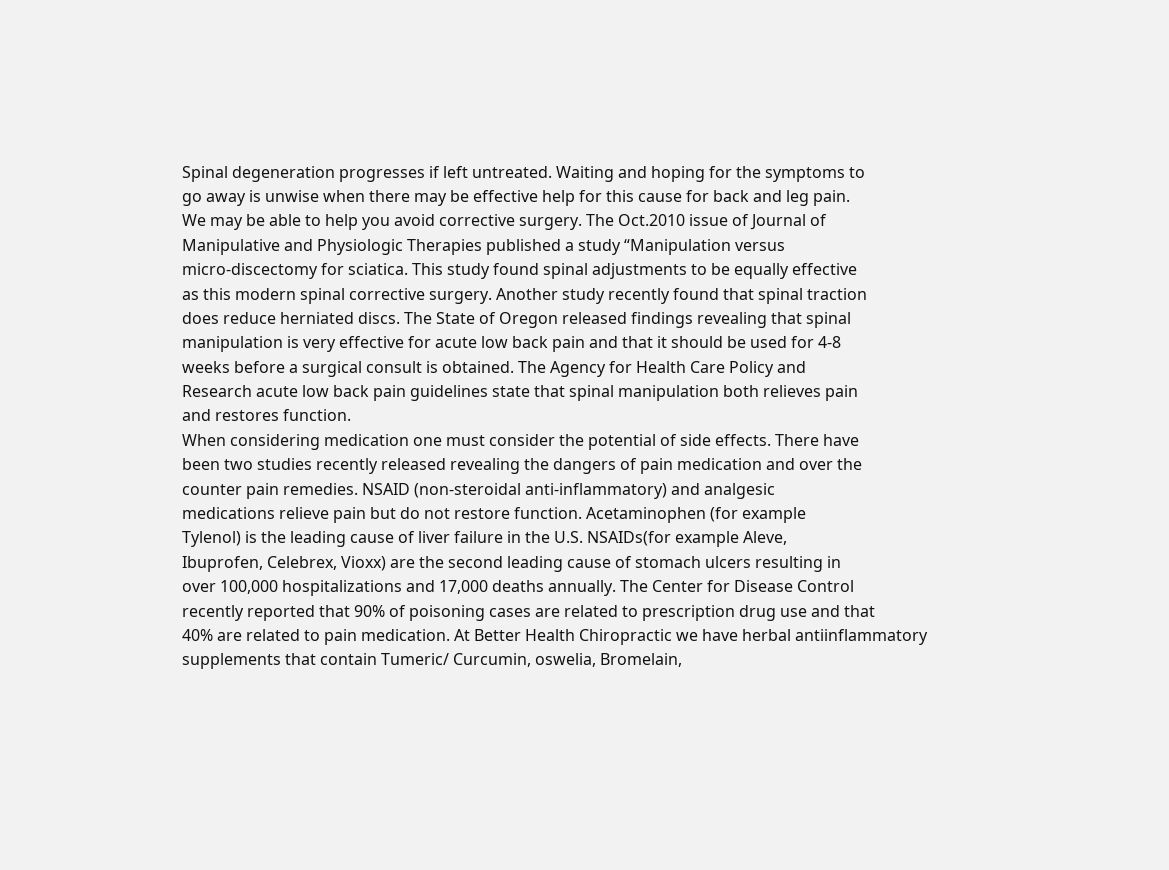Spinal degeneration progresses if left untreated. Waiting and hoping for the symptoms to
go away is unwise when there may be effective help for this cause for back and leg pain.
We may be able to help you avoid corrective surgery. The Oct.2010 issue of Journal of
Manipulative and Physiologic Therapies published a study “Manipulation versus
micro-discectomy for sciatica. This study found spinal adjustments to be equally effective
as this modern spinal corrective surgery. Another study recently found that spinal traction
does reduce herniated discs. The State of Oregon released findings revealing that spinal
manipulation is very effective for acute low back pain and that it should be used for 4-8
weeks before a surgical consult is obtained. The Agency for Health Care Policy and
Research acute low back pain guidelines state that spinal manipulation both relieves pain
and restores function.
When considering medication one must consider the potential of side effects. There have
been two studies recently released revealing the dangers of pain medication and over the
counter pain remedies. NSAID (non-steroidal anti-inflammatory) and analgesic
medications relieve pain but do not restore function. Acetaminophen (for example
Tylenol) is the leading cause of liver failure in the U.S. NSAIDs(for example Aleve,
Ibuprofen, Celebrex, Vioxx) are the second leading cause of stomach ulcers resulting in
over 100,000 hospitalizations and 17,000 deaths annually. The Center for Disease Control
recently reported that 90% of poisoning cases are related to prescription drug use and that
40% are related to pain medication. At Better Health Chiropractic we have herbal antiinflammatory
supplements that contain Tumeric/ Curcumin, oswelia, Bromelain,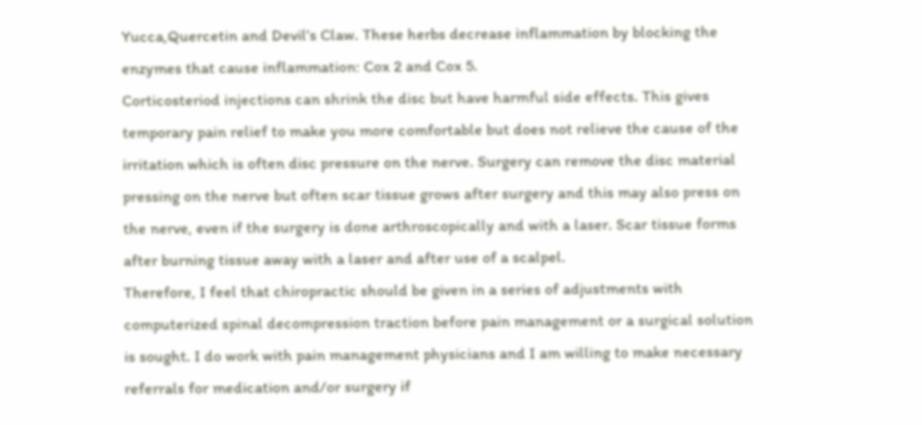Yucca,Quercetin and Devil’s Claw. These herbs decrease inflammation by blocking the
enzymes that cause inflammation: Cox 2 and Cox 5.
Corticosteriod injections can shrink the disc but have harmful side effects. This gives
temporary pain relief to make you more comfortable but does not relieve the cause of the
irritation which is often disc pressure on the nerve. Surgery can remove the disc material
pressing on the nerve but often scar tissue grows after surgery and this may also press on
the nerve, even if the surgery is done arthroscopically and with a laser. Scar tissue forms
after burning tissue away with a laser and after use of a scalpel.
Therefore, I feel that chiropractic should be given in a series of adjustments with
computerized spinal decompression traction before pain management or a surgical solution
is sought. I do work with pain management physicians and I am willing to make necessary
referrals for medication and/or surgery if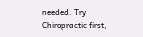needed. Try Chiropractic first,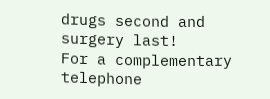drugs second and
surgery last!
For a complementary telephone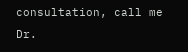consultation, call me Dr.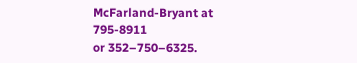McFarland-Bryant at 795-8911
or 352–750–6325.